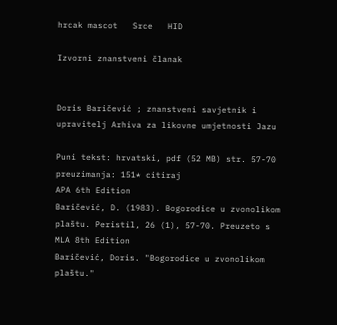hrcak mascot   Srce   HID

Izvorni znanstveni članak


Doris Baričević ; znanstveni savjetnik i upravitelj Arhiva za likovne umjetnosti Jazu

Puni tekst: hrvatski, pdf (52 MB) str. 57-70 preuzimanja: 151* citiraj
APA 6th Edition
Baričević, D. (1983). Bogorodice u zvonolikom plaštu. Peristil, 26 (1), 57-70. Preuzeto s
MLA 8th Edition
Baričević, Doris. "Bogorodice u zvonolikom plaštu."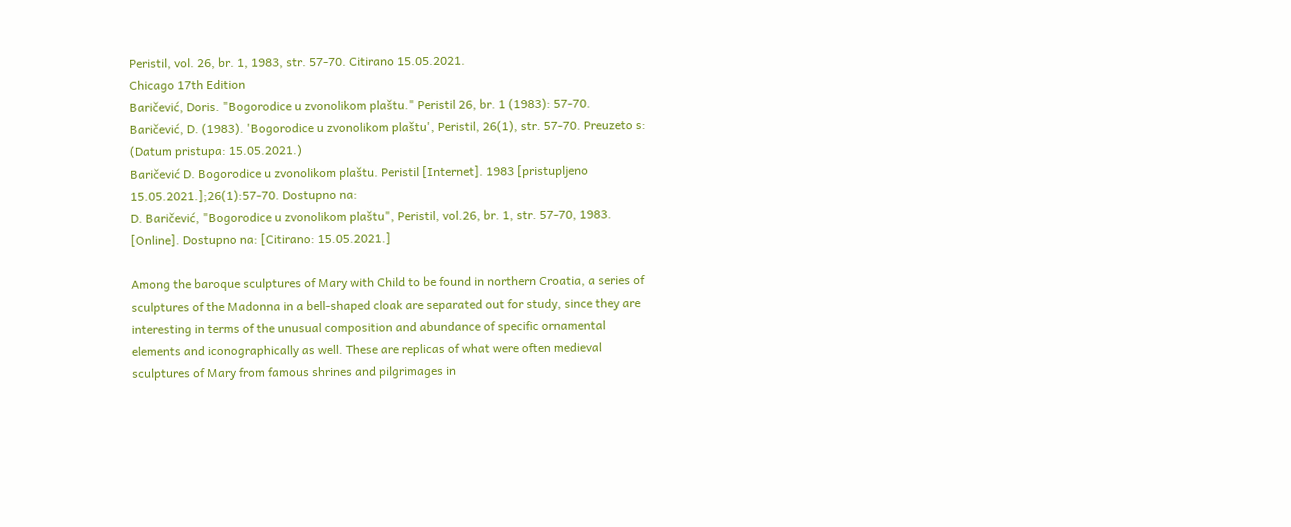Peristil, vol. 26, br. 1, 1983, str. 57-70. Citirano 15.05.2021.
Chicago 17th Edition
Baričević, Doris. "Bogorodice u zvonolikom plaštu." Peristil 26, br. 1 (1983): 57-70.
Baričević, D. (1983). 'Bogorodice u zvonolikom plaštu', Peristil, 26(1), str. 57-70. Preuzeto s: (Datum pristupa: 15.05.2021.)
Baričević D. Bogorodice u zvonolikom plaštu. Peristil [Internet]. 1983 [pristupljeno 15.05.2021.];26(1):57-70. Dostupno na:
D. Baričević, "Bogorodice u zvonolikom plaštu", Peristil, vol.26, br. 1, str. 57-70, 1983. [Online]. Dostupno na: [Citirano: 15.05.2021.]

Among the baroque sculptures of Mary with Child to be found in northern Croatia, a series of sculptures of the Madonna in a bell-shaped cloak are separated out for study, since they are interesting in terms of the unusual composition and abundance of specific ornamental elements and iconographically as well. These are replicas of what were often medieval sculptures of Mary from famous shrines and pilgrimages in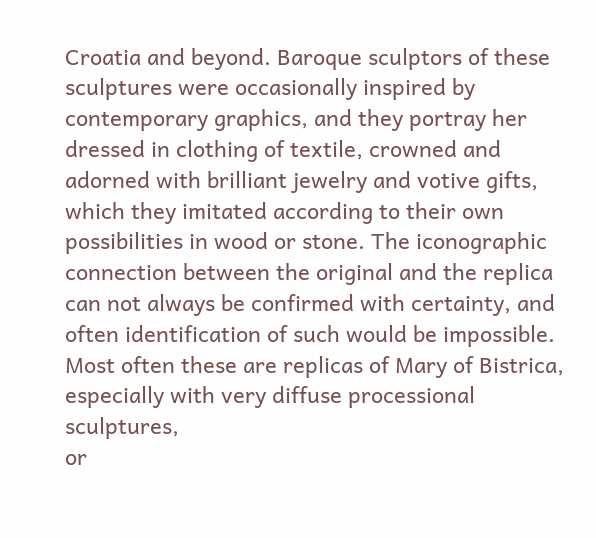Croatia and beyond. Baroque sculptors of these sculptures were occasionally inspired by contemporary graphics, and they portray her dressed in clothing of textile, crowned and adorned with brilliant jewelry and votive gifts, which they imitated according to their own possibilities in wood or stone. The iconographic connection between the original and the replica can not always be confirmed with certainty, and often identification of such would be impossible. Most often these are replicas of Mary of Bistrica, especially with very diffuse processional sculptures,
or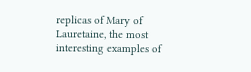replicas of Mary of Lauretaine, the most interesting examples of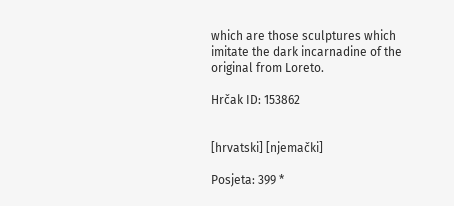which are those sculptures which imitate the dark incarnadine of the original from Loreto.

Hrčak ID: 153862


[hrvatski] [njemački]

Posjeta: 399 *